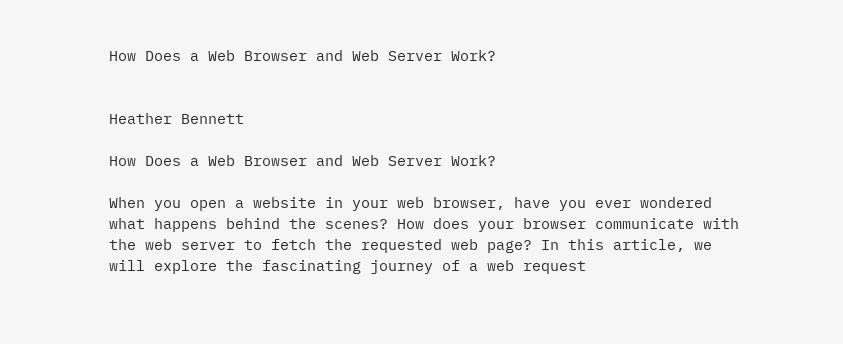How Does a Web Browser and Web Server Work?


Heather Bennett

How Does a Web Browser and Web Server Work?

When you open a website in your web browser, have you ever wondered what happens behind the scenes? How does your browser communicate with the web server to fetch the requested web page? In this article, we will explore the fascinating journey of a web request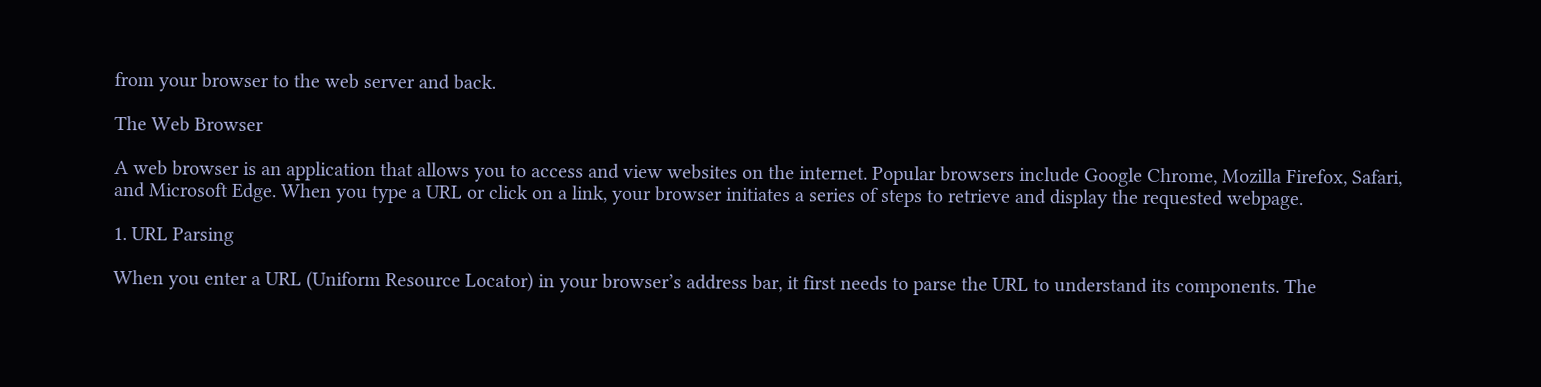from your browser to the web server and back.

The Web Browser

A web browser is an application that allows you to access and view websites on the internet. Popular browsers include Google Chrome, Mozilla Firefox, Safari, and Microsoft Edge. When you type a URL or click on a link, your browser initiates a series of steps to retrieve and display the requested webpage.

1. URL Parsing

When you enter a URL (Uniform Resource Locator) in your browser’s address bar, it first needs to parse the URL to understand its components. The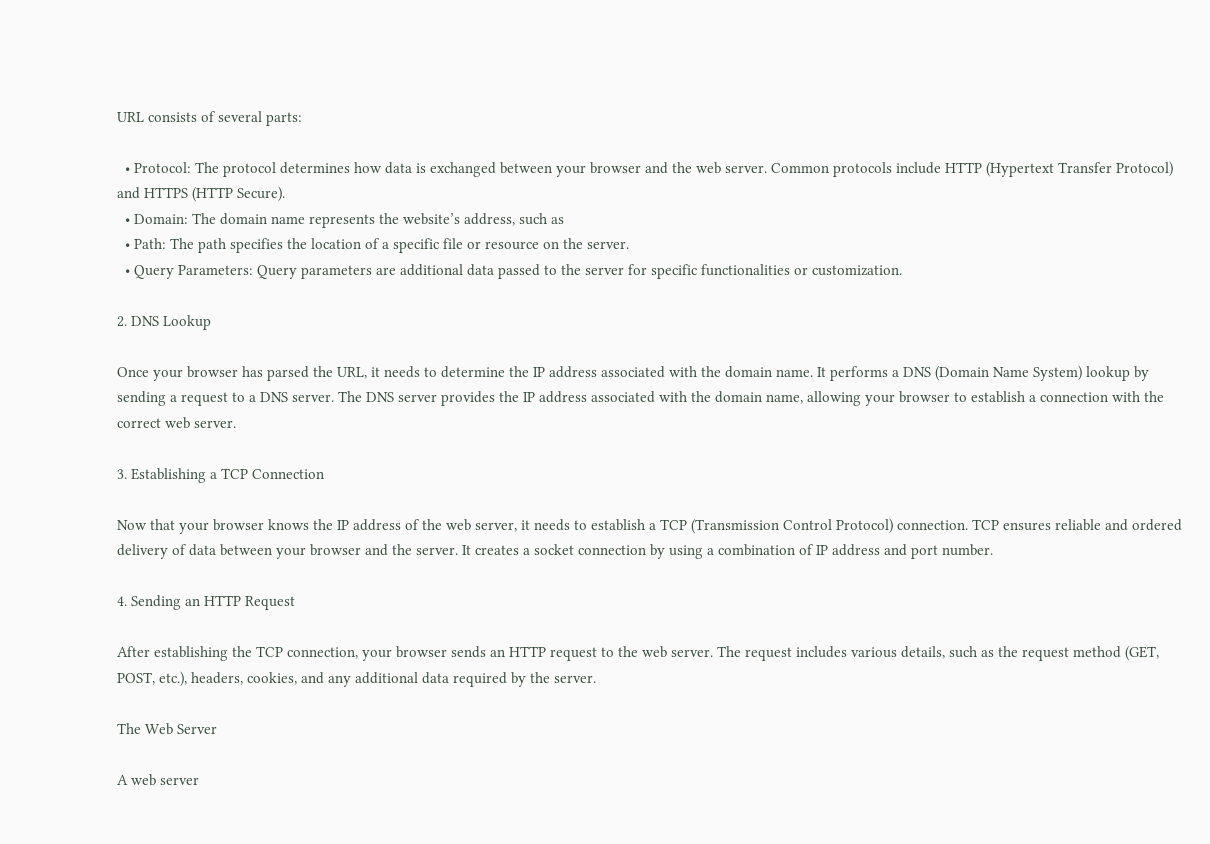URL consists of several parts:

  • Protocol: The protocol determines how data is exchanged between your browser and the web server. Common protocols include HTTP (Hypertext Transfer Protocol) and HTTPS (HTTP Secure).
  • Domain: The domain name represents the website’s address, such as
  • Path: The path specifies the location of a specific file or resource on the server.
  • Query Parameters: Query parameters are additional data passed to the server for specific functionalities or customization.

2. DNS Lookup

Once your browser has parsed the URL, it needs to determine the IP address associated with the domain name. It performs a DNS (Domain Name System) lookup by sending a request to a DNS server. The DNS server provides the IP address associated with the domain name, allowing your browser to establish a connection with the correct web server.

3. Establishing a TCP Connection

Now that your browser knows the IP address of the web server, it needs to establish a TCP (Transmission Control Protocol) connection. TCP ensures reliable and ordered delivery of data between your browser and the server. It creates a socket connection by using a combination of IP address and port number.

4. Sending an HTTP Request

After establishing the TCP connection, your browser sends an HTTP request to the web server. The request includes various details, such as the request method (GET, POST, etc.), headers, cookies, and any additional data required by the server.

The Web Server

A web server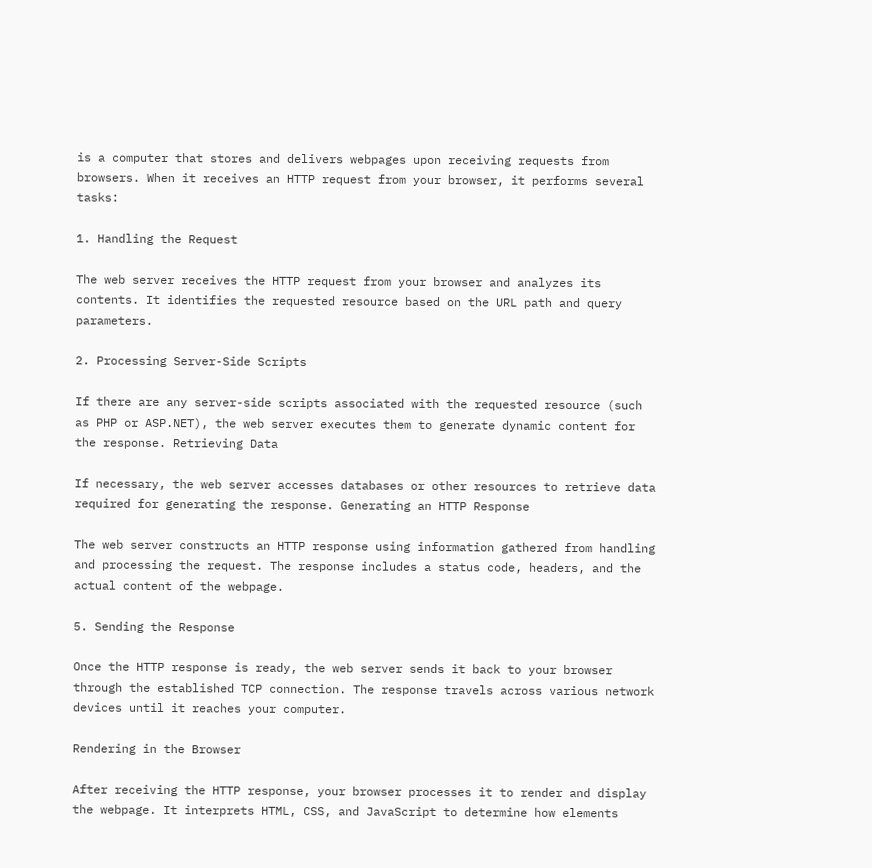is a computer that stores and delivers webpages upon receiving requests from browsers. When it receives an HTTP request from your browser, it performs several tasks:

1. Handling the Request

The web server receives the HTTP request from your browser and analyzes its contents. It identifies the requested resource based on the URL path and query parameters.

2. Processing Server-Side Scripts

If there are any server-side scripts associated with the requested resource (such as PHP or ASP.NET), the web server executes them to generate dynamic content for the response. Retrieving Data

If necessary, the web server accesses databases or other resources to retrieve data required for generating the response. Generating an HTTP Response

The web server constructs an HTTP response using information gathered from handling and processing the request. The response includes a status code, headers, and the actual content of the webpage.

5. Sending the Response

Once the HTTP response is ready, the web server sends it back to your browser through the established TCP connection. The response travels across various network devices until it reaches your computer.

Rendering in the Browser

After receiving the HTTP response, your browser processes it to render and display the webpage. It interprets HTML, CSS, and JavaScript to determine how elements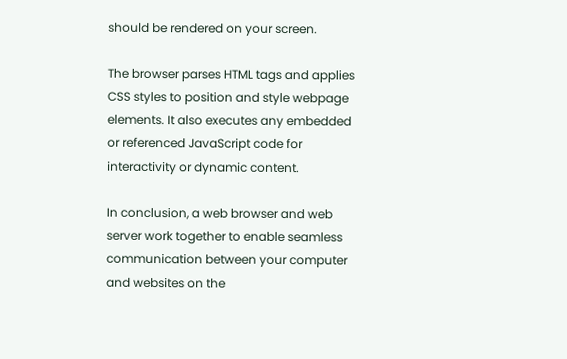should be rendered on your screen.

The browser parses HTML tags and applies CSS styles to position and style webpage elements. It also executes any embedded or referenced JavaScript code for interactivity or dynamic content.

In conclusion, a web browser and web server work together to enable seamless communication between your computer and websites on the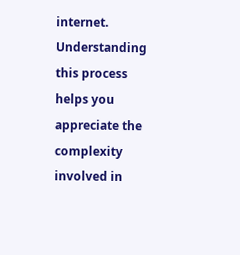internet. Understanding this process helps you appreciate the complexity involved in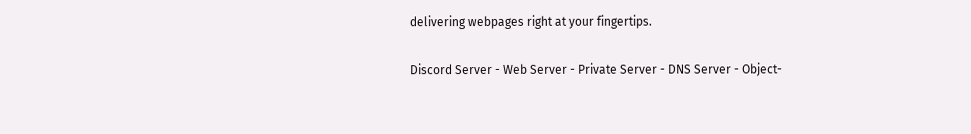delivering webpages right at your fingertips.

Discord Server - Web Server - Private Server - DNS Server - Object-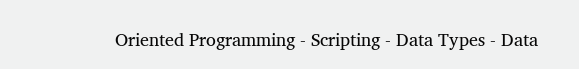Oriented Programming - Scripting - Data Types - Data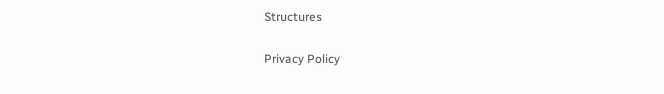Structures

Privacy Policy